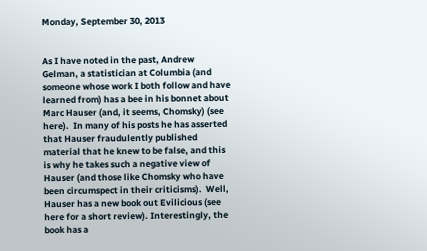Monday, September 30, 2013


As I have noted in the past, Andrew Gelman, a statistician at Columbia (and someone whose work I both follow and have learned from) has a bee in his bonnet about Marc Hauser (and, it seems, Chomsky) (see here).  In many of his posts he has asserted that Hauser fraudulently published material that he knew to be false, and this is why he takes such a negative view of Hauser (and those like Chomsky who have been circumspect in their criticisms).  Well, Hauser has a new book out Evilicious (see here for a short review). Interestingly, the book has a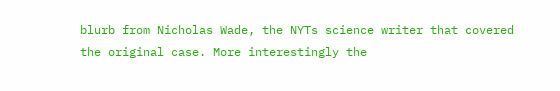blurb from Nicholas Wade, the NYTs science writer that covered the original case. More interestingly the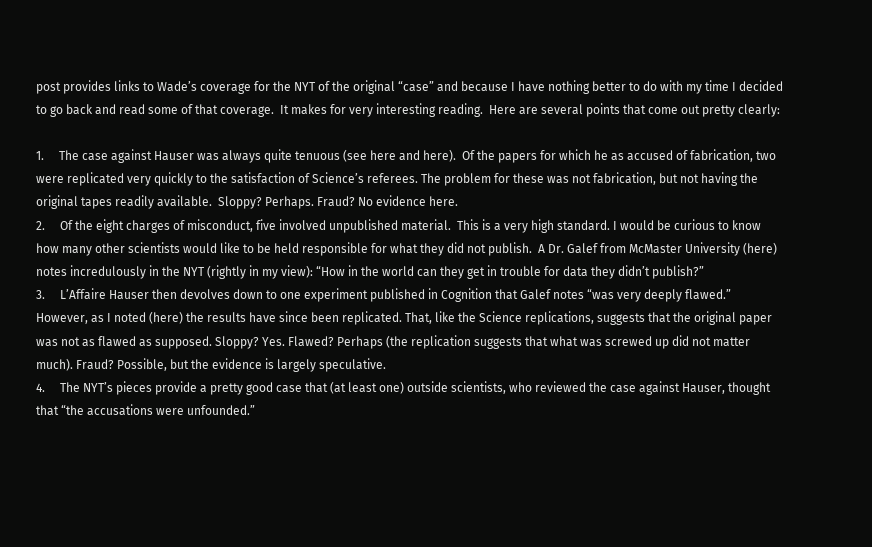post provides links to Wade’s coverage for the NYT of the original “case” and because I have nothing better to do with my time I decided to go back and read some of that coverage.  It makes for very interesting reading.  Here are several points that come out pretty clearly:

1.     The case against Hauser was always quite tenuous (see here and here).  Of the papers for which he as accused of fabrication, two were replicated very quickly to the satisfaction of Science’s referees. The problem for these was not fabrication, but not having the original tapes readily available.  Sloppy? Perhaps. Fraud? No evidence here.
2.     Of the eight charges of misconduct, five involved unpublished material.  This is a very high standard. I would be curious to know how many other scientists would like to be held responsible for what they did not publish.  A Dr. Galef from McMaster University (here) notes incredulously in the NYT (rightly in my view): “How in the world can they get in trouble for data they didn’t publish?”
3.     L’Affaire Hauser then devolves down to one experiment published in Cognition that Galef notes “was very deeply flawed.” However, as I noted (here) the results have since been replicated. That, like the Science replications, suggests that the original paper was not as flawed as supposed. Sloppy? Yes. Flawed? Perhaps (the replication suggests that what was screwed up did not matter much). Fraud? Possible, but the evidence is largely speculative.
4.     The NYT’s pieces provide a pretty good case that (at least one) outside scientists, who reviewed the case against Hauser, thought that “the accusations were unfounded.”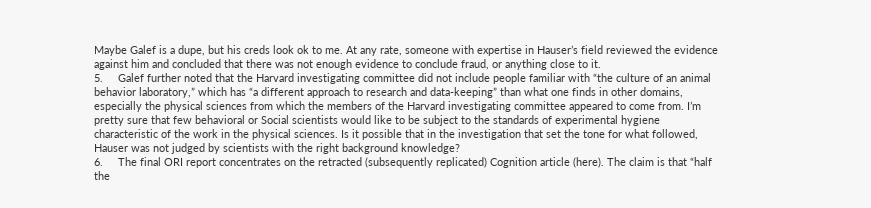Maybe Galef is a dupe, but his creds look ok to me. At any rate, someone with expertise in Hauser’s field reviewed the evidence against him and concluded that there was not enough evidence to conclude fraud, or anything close to it.
5.     Galef further noted that the Harvard investigating committee did not include people familiar with “the culture of an animal behavior laboratory,” which has “a different approach to research and data-keeping” than what one finds in other domains, especially the physical sciences from which the members of the Harvard investigating committee appeared to come from. I’m pretty sure that few behavioral or Social scientists would like to be subject to the standards of experimental hygiene characteristic of the work in the physical sciences. Is it possible that in the investigation that set the tone for what followed, Hauser was not judged by scientists with the right background knowledge?
6.     The final ORI report concentrates on the retracted (subsequently replicated) Cognition article (here). The claim is that “half the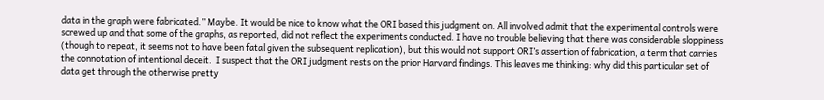data in the graph were fabricated.” Maybe. It would be nice to know what the ORI based this judgment on. All involved admit that the experimental controls were screwed up and that some of the graphs, as reported, did not reflect the experiments conducted. I have no trouble believing that there was considerable sloppiness (though to repeat, it seems not to have been fatal given the subsequent replication), but this would not support ORI’s assertion of fabrication, a term that carries the connotation of intentional deceit.  I suspect that the ORI judgment rests on the prior Harvard findings. This leaves me thinking: why did this particular set of data get through the otherwise pretty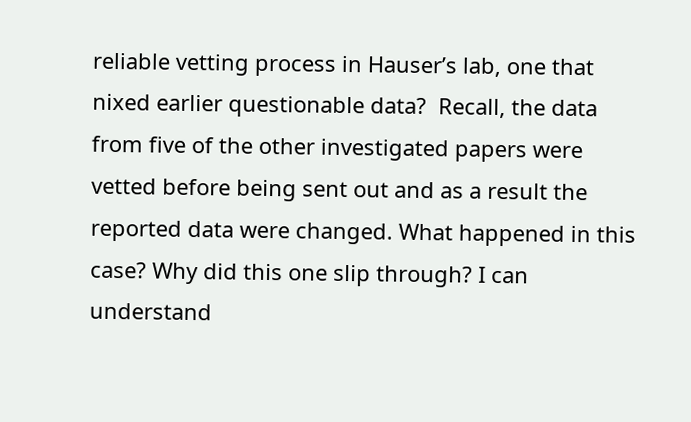reliable vetting process in Hauser’s lab, one that nixed earlier questionable data?  Recall, the data from five of the other investigated papers were vetted before being sent out and as a result the reported data were changed. What happened in this case? Why did this one slip through? I can understand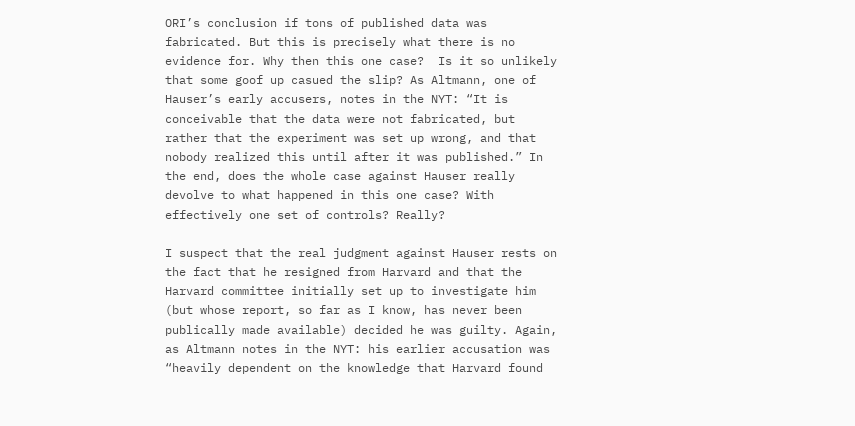ORI’s conclusion if tons of published data was fabricated. But this is precisely what there is no evidence for. Why then this one case?  Is it so unlikely that some goof up casued the slip? As Altmann, one of Hauser’s early accusers, notes in the NYT: “It is conceivable that the data were not fabricated, but rather that the experiment was set up wrong, and that nobody realized this until after it was published.” In the end, does the whole case against Hauser really devolve to what happened in this one case? With effectively one set of controls? Really?

I suspect that the real judgment against Hauser rests on the fact that he resigned from Harvard and that the Harvard committee initially set up to investigate him (but whose report, so far as I know, has never been publically made available) decided he was guilty. Again, as Altmann notes in the NYT: his earlier accusation was “heavily dependent on the knowledge that Harvard found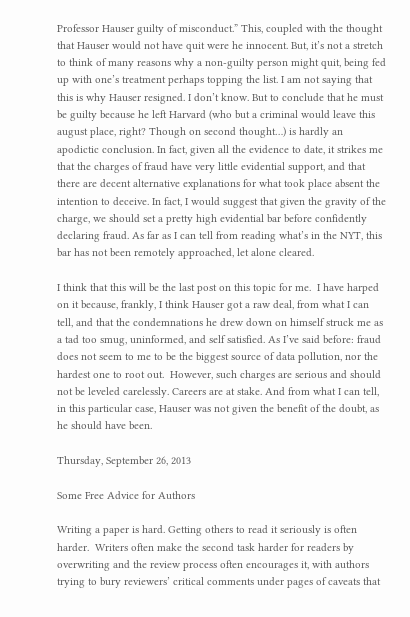Professor Hauser guilty of misconduct.” This, coupled with the thought that Hauser would not have quit were he innocent. But, it’s not a stretch to think of many reasons why a non-guilty person might quit, being fed up with one’s treatment perhaps topping the list. I am not saying that this is why Hauser resigned. I don’t know. But to conclude that he must be guilty because he left Harvard (who but a criminal would leave this august place, right? Though on second thought…) is hardly an apodictic conclusion. In fact, given all the evidence to date, it strikes me that the charges of fraud have very little evidential support, and that there are decent alternative explanations for what took place absent the intention to deceive. In fact, I would suggest that given the gravity of the charge, we should set a pretty high evidential bar before confidently declaring fraud. As far as I can tell from reading what’s in the NYT, this bar has not been remotely approached, let alone cleared.

I think that this will be the last post on this topic for me.  I have harped on it because, frankly, I think Hauser got a raw deal, from what I can tell, and that the condemnations he drew down on himself struck me as a tad too smug, uninformed, and self satisfied. As I’ve said before: fraud does not seem to me to be the biggest source of data pollution, nor the hardest one to root out.  However, such charges are serious and should not be leveled carelessly. Careers are at stake. And from what I can tell, in this particular case, Hauser was not given the benefit of the doubt, as he should have been.

Thursday, September 26, 2013

Some Free Advice for Authors

Writing a paper is hard. Getting others to read it seriously is often harder.  Writers often make the second task harder for readers by overwriting and the review process often encourages it, with authors trying to bury reviewers’ critical comments under pages of caveats that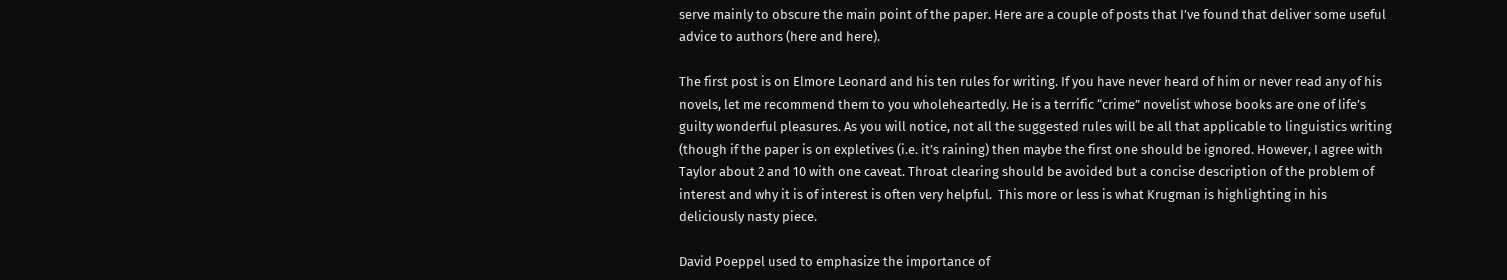serve mainly to obscure the main point of the paper. Here are a couple of posts that I’ve found that deliver some useful advice to authors (here and here).

The first post is on Elmore Leonard and his ten rules for writing. If you have never heard of him or never read any of his novels, let me recommend them to you wholeheartedly. He is a terrific “crime” novelist whose books are one of life’s guilty wonderful pleasures. As you will notice, not all the suggested rules will be all that applicable to linguistics writing (though if the paper is on expletives (i.e. it’s raining) then maybe the first one should be ignored. However, I agree with Taylor about 2 and 10 with one caveat. Throat clearing should be avoided but a concise description of the problem of interest and why it is of interest is often very helpful.  This more or less is what Krugman is highlighting in his deliciously nasty piece.

David Poeppel used to emphasize the importance of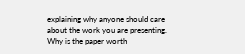explaining why anyone should care about the work you are presenting. Why is the paper worth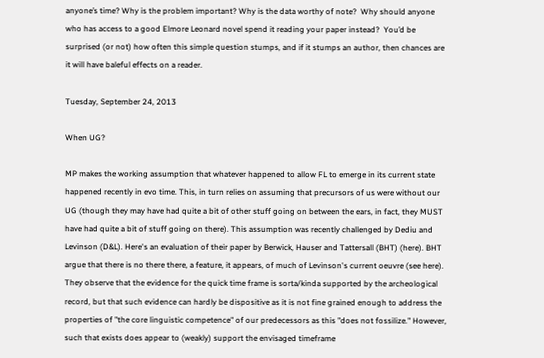anyone’s time? Why is the problem important? Why is the data worthy of note?  Why should anyone who has access to a good Elmore Leonard novel spend it reading your paper instead?  You’d be surprised (or not) how often this simple question stumps, and if it stumps an author, then chances are it will have baleful effects on a reader.

Tuesday, September 24, 2013

When UG?

MP makes the working assumption that whatever happened to allow FL to emerge in its current state happened recently in evo time. This, in turn relies on assuming that precursors of us were without our UG (though they may have had quite a bit of other stuff going on between the ears, in fact, they MUST have had quite a bit of stuff going on there). This assumption was recently challenged by Dediu and Levinson (D&L). Here's an evaluation of their paper by Berwick, Hauser and Tattersall (BHT) (here). BHT argue that there is no there there, a feature, it appears, of much of Levinson's current oeuvre (see here). They observe that the evidence for the quick time frame is sorta/kinda supported by the archeological record, but that such evidence can hardly be dispositive as it is not fine grained enough to address the properties of "the core linguistic competence" of our predecessors as this "does not fossilize." However, such that exists does appear to (weakly) support the envisaged timeframe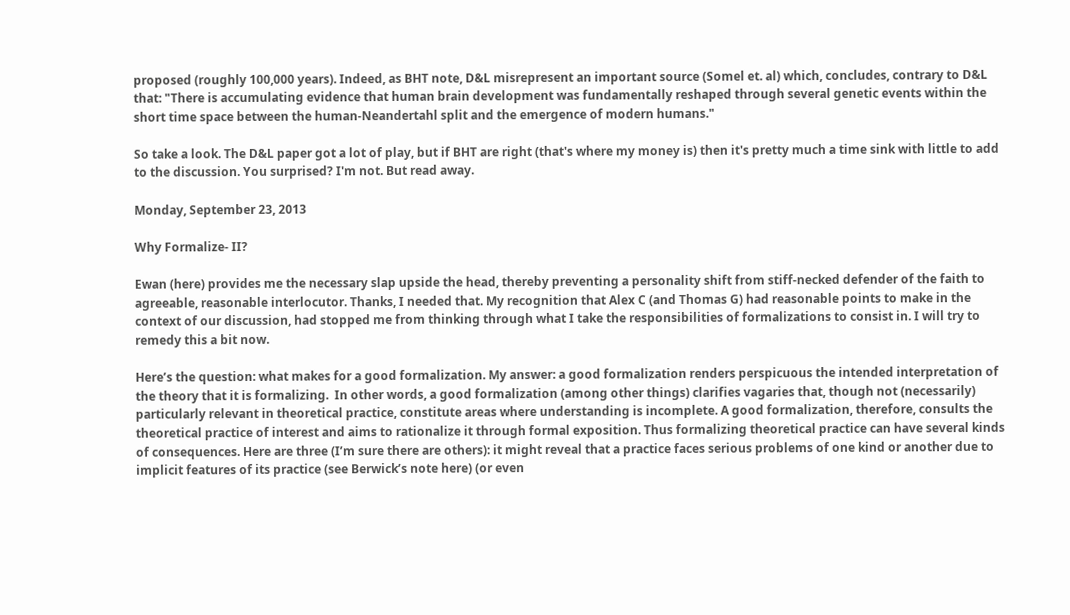proposed (roughly 100,000 years). Indeed, as BHT note, D&L misrepresent an important source (Somel et. al) which, concludes, contrary to D&L that: "There is accumulating evidence that human brain development was fundamentally reshaped through several genetic events within the short time space between the human-Neandertahl split and the emergence of modern humans."

So take a look. The D&L paper got a lot of play, but if BHT are right (that's where my money is) then it's pretty much a time sink with little to add to the discussion. You surprised? I'm not. But read away.

Monday, September 23, 2013

Why Formalize- II?

Ewan (here) provides me the necessary slap upside the head, thereby preventing a personality shift from stiff-necked defender of the faith to agreeable, reasonable interlocutor. Thanks, I needed that. My recognition that Alex C (and Thomas G) had reasonable points to make in the context of our discussion, had stopped me from thinking through what I take the responsibilities of formalizations to consist in. I will try to remedy this a bit now.

Here’s the question: what makes for a good formalization. My answer: a good formalization renders perspicuous the intended interpretation of the theory that it is formalizing.  In other words, a good formalization (among other things) clarifies vagaries that, though not (necessarily) particularly relevant in theoretical practice, constitute areas where understanding is incomplete. A good formalization, therefore, consults the theoretical practice of interest and aims to rationalize it through formal exposition. Thus formalizing theoretical practice can have several kinds of consequences. Here are three (I’m sure there are others): it might reveal that a practice faces serious problems of one kind or another due to implicit features of its practice (see Berwick’s note here) (or even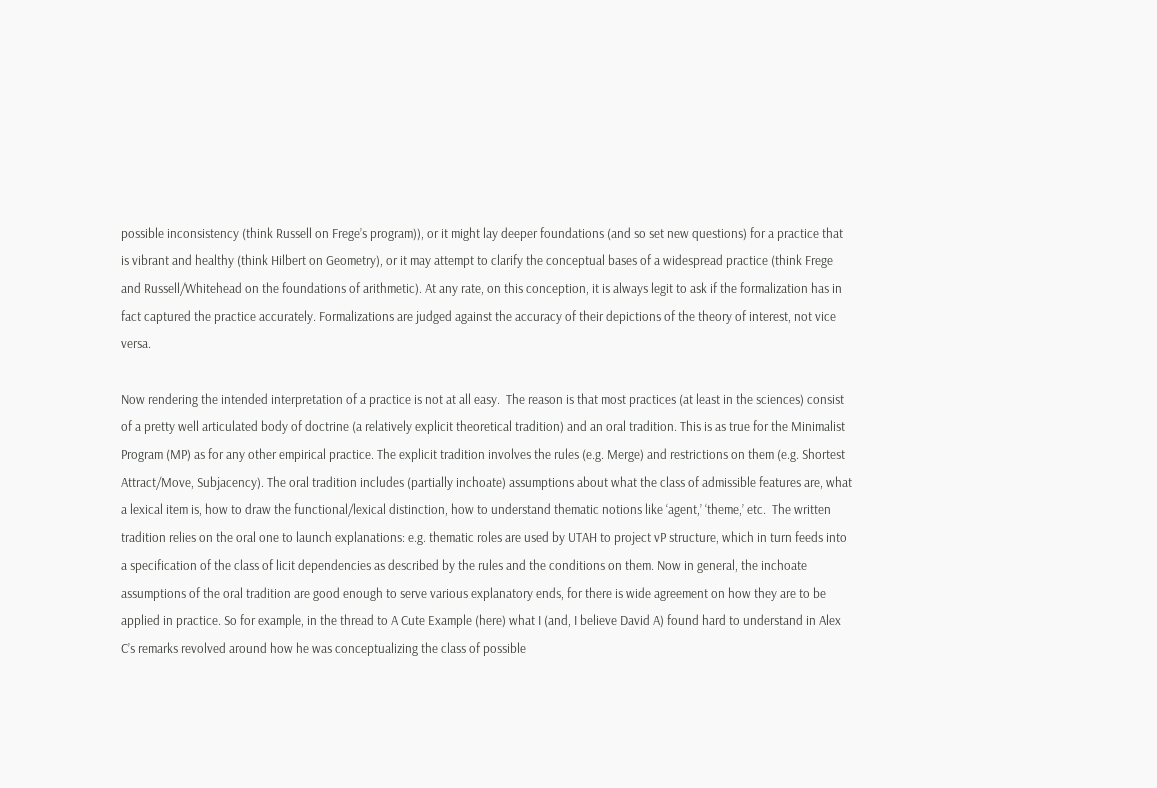possible inconsistency (think Russell on Frege’s program)), or it might lay deeper foundations (and so set new questions) for a practice that is vibrant and healthy (think Hilbert on Geometry), or it may attempt to clarify the conceptual bases of a widespread practice (think Frege and Russell/Whitehead on the foundations of arithmetic). At any rate, on this conception, it is always legit to ask if the formalization has in fact captured the practice accurately. Formalizations are judged against the accuracy of their depictions of the theory of interest, not vice versa.

Now rendering the intended interpretation of a practice is not at all easy.  The reason is that most practices (at least in the sciences) consist of a pretty well articulated body of doctrine (a relatively explicit theoretical tradition) and an oral tradition. This is as true for the Minimalist Program (MP) as for any other empirical practice. The explicit tradition involves the rules (e.g. Merge) and restrictions on them (e.g. Shortest Attract/Move, Subjacency). The oral tradition includes (partially inchoate) assumptions about what the class of admissible features are, what a lexical item is, how to draw the functional/lexical distinction, how to understand thematic notions like ‘agent,’ ‘theme,’ etc.  The written tradition relies on the oral one to launch explanations: e.g. thematic roles are used by UTAH to project vP structure, which in turn feeds into a specification of the class of licit dependencies as described by the rules and the conditions on them. Now in general, the inchoate assumptions of the oral tradition are good enough to serve various explanatory ends, for there is wide agreement on how they are to be applied in practice. So for example, in the thread to A Cute Example (here) what I (and, I believe David A) found hard to understand in Alex C’s remarks revolved around how he was conceptualizing the class of possible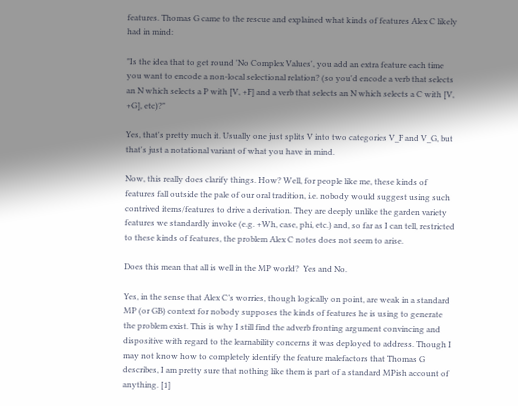features. Thomas G came to the rescue and explained what kinds of features Alex C likely had in mind:

"Is the idea that to get round 'No Complex Values', you add an extra feature each time you want to encode a non-local selectional relation? (so you'd encode a verb that selects an N which selects a P with [V, +F] and a verb that selects an N which selects a C with [V, +G], etc)?"

Yes, that's pretty much it. Usually one just splits V into two categories V_F and V_G, but that's just a notational variant of what you have in mind.

Now, this really does clarify things. How? Well, for people like me, these kinds of features fall outside the pale of our oral tradition, i.e. nobody would suggest using such contrived items/features to drive a derivation. They are deeply unlike the garden variety features we standardly invoke (e.g. +Wh, case, phi, etc.) and, so far as I can tell, restricted to these kinds of features, the problem Alex C notes does not seem to arise.

Does this mean that all is well in the MP world?  Yes and No.

Yes, in the sense that Alex C’s worries, though logically on point, are weak in a standard MP (or GB) context for nobody supposes the kinds of features he is using to generate the problem exist. This is why I still find the adverb fronting argument convincing and dispositive with regard to the learnability concerns it was deployed to address. Though I may not know how to completely identify the feature malefactors that Thomas G describes, I am pretty sure that nothing like them is part of a standard MPish account of anything. [1]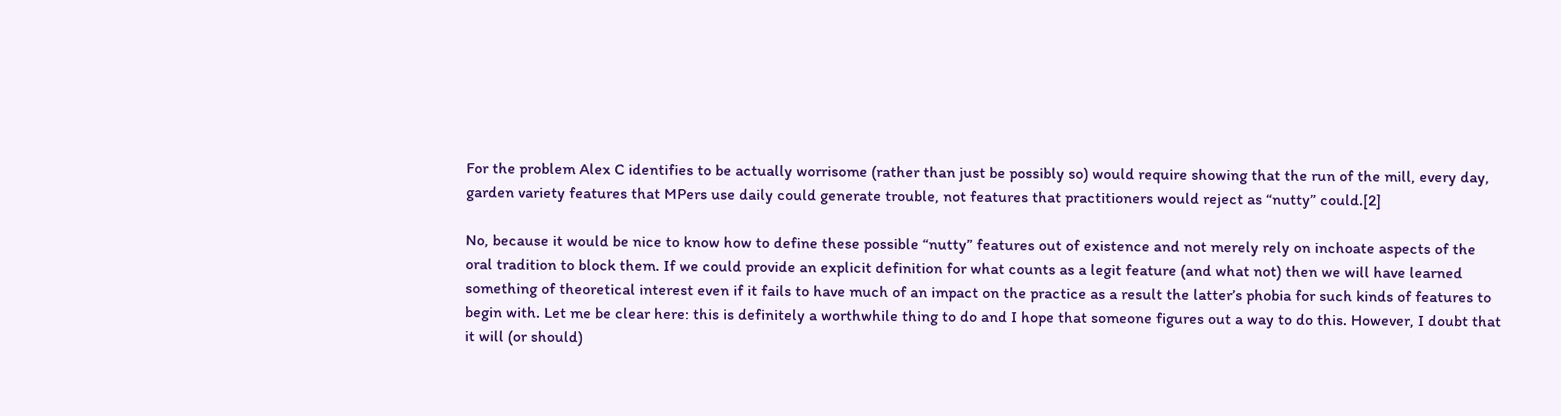For the problem Alex C identifies to be actually worrisome (rather than just be possibly so) would require showing that the run of the mill, every day, garden variety features that MPers use daily could generate trouble, not features that practitioners would reject as “nutty” could.[2]

No, because it would be nice to know how to define these possible “nutty” features out of existence and not merely rely on inchoate aspects of the oral tradition to block them. If we could provide an explicit definition for what counts as a legit feature (and what not) then we will have learned something of theoretical interest even if it fails to have much of an impact on the practice as a result the latter’s phobia for such kinds of features to begin with. Let me be clear here: this is definitely a worthwhile thing to do and I hope that someone figures out a way to do this. However, I doubt that it will (or should)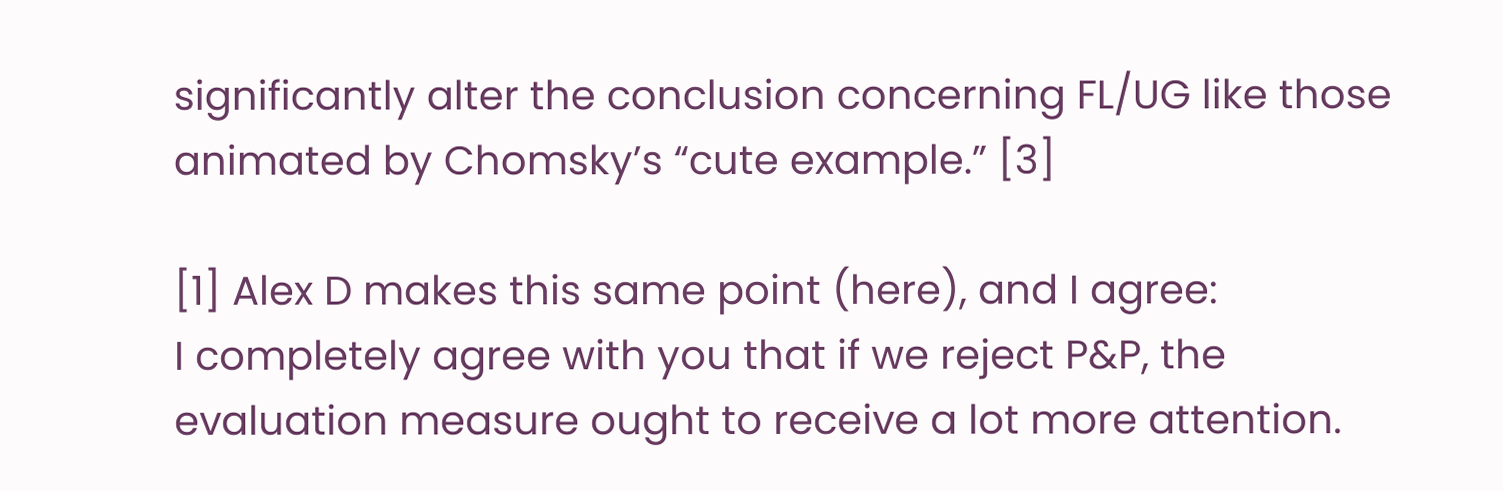significantly alter the conclusion concerning FL/UG like those animated by Chomsky’s “cute example.” [3]

[1] Alex D makes this same point (here), and I agree:
I completely agree with you that if we reject P&P, the evaluation measure ought to receive a lot more attention.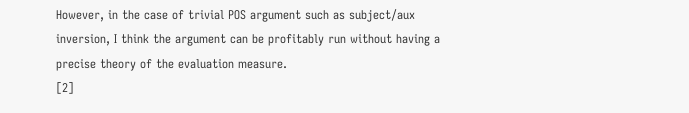However, in the case of trivial POS argument such as subject/aux inversion, I think the argument can be profitably run without having a precise theory of the evaluation measure.
[2]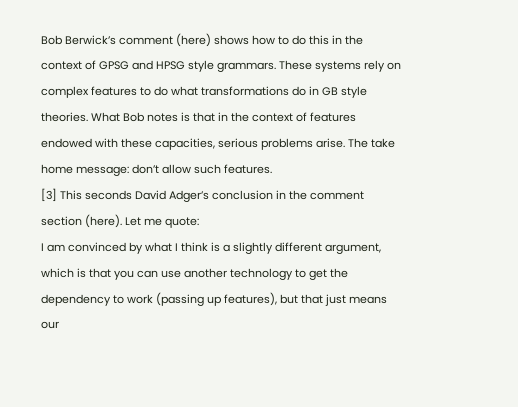Bob Berwick’s comment (here) shows how to do this in the context of GPSG and HPSG style grammars. These systems rely on complex features to do what transformations do in GB style theories. What Bob notes is that in the context of features endowed with these capacities, serious problems arise. The take home message: don’t allow such features.
[3] This seconds David Adger’s conclusion in the comment section (here). Let me quote:
I am convinced by what I think is a slightly different argument, which is that you can use another technology to get the dependency to work (passing up features), but that just means our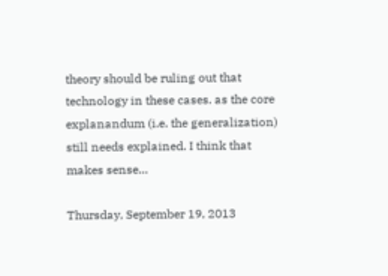theory should be ruling out that technology in these cases. as the core explanandum (i.e. the generalization) still needs explained. I think that makes sense…

Thursday, September 19, 2013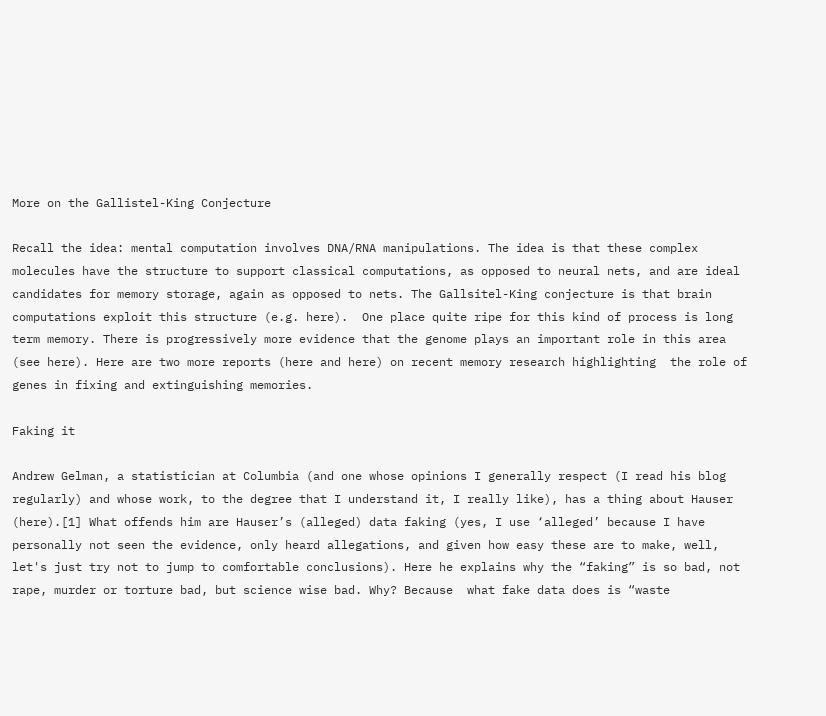More on the Gallistel-King Conjecture

Recall the idea: mental computation involves DNA/RNA manipulations. The idea is that these complex molecules have the structure to support classical computations, as opposed to neural nets, and are ideal candidates for memory storage, again as opposed to nets. The Gallsitel-King conjecture is that brain computations exploit this structure (e.g. here).  One place quite ripe for this kind of process is long term memory. There is progressively more evidence that the genome plays an important role in this area (see here). Here are two more reports (here and here) on recent memory research highlighting  the role of genes in fixing and extinguishing memories.

Faking it

Andrew Gelman, a statistician at Columbia (and one whose opinions I generally respect (I read his blog regularly) and whose work, to the degree that I understand it, I really like), has a thing about Hauser (here).[1] What offends him are Hauser’s (alleged) data faking (yes, I use ‘alleged’ because I have personally not seen the evidence, only heard allegations, and given how easy these are to make, well, let's just try not to jump to comfortable conclusions). Here he explains why the “faking” is so bad, not rape, murder or torture bad, but science wise bad. Why? Because  what fake data does is “waste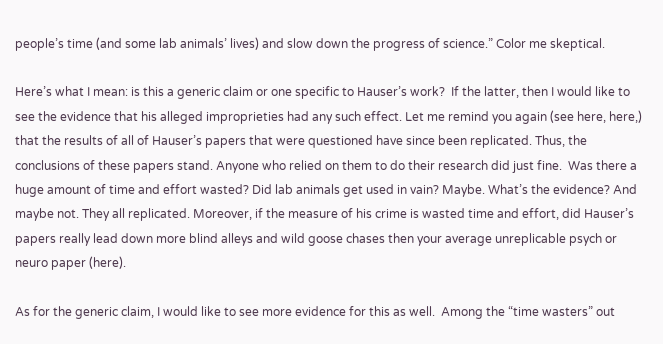people’s time (and some lab animals’ lives) and slow down the progress of science.” Color me skeptical.

Here’s what I mean: is this a generic claim or one specific to Hauser’s work?  If the latter, then I would like to see the evidence that his alleged improprieties had any such effect. Let me remind you again (see here, here,) that the results of all of Hauser’s papers that were questioned have since been replicated. Thus, the conclusions of these papers stand. Anyone who relied on them to do their research did just fine.  Was there a huge amount of time and effort wasted? Did lab animals get used in vain? Maybe. What’s the evidence? And maybe not. They all replicated. Moreover, if the measure of his crime is wasted time and effort, did Hauser’s papers really lead down more blind alleys and wild goose chases then your average unreplicable psych or neuro paper (here).

As for the generic claim, I would like to see more evidence for this as well.  Among the “time wasters” out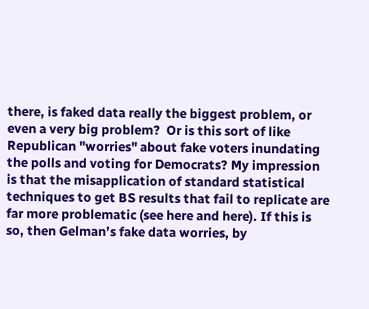there, is faked data really the biggest problem, or even a very big problem?  Or is this sort of like Republican "worries" about fake voters inundating the polls and voting for Democrats? My impression is that the misapplication of standard statistical techniques to get BS results that fail to replicate are far more problematic (see here and here). If this is so, then Gelman’s fake data worries, by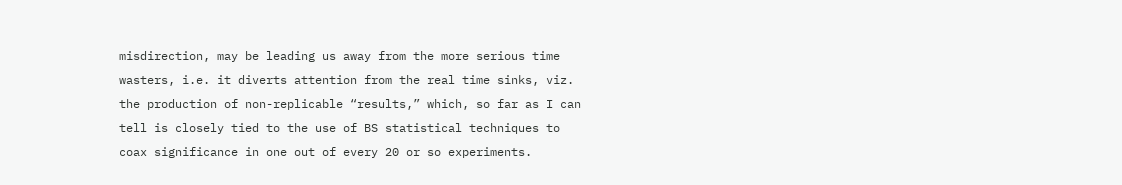misdirection, may be leading us away from the more serious time wasters, i.e. it diverts attention from the real time sinks, viz. the production of non-replicable “results,” which, so far as I can tell is closely tied to the use of BS statistical techniques to coax significance in one out of every 20 or so experiments.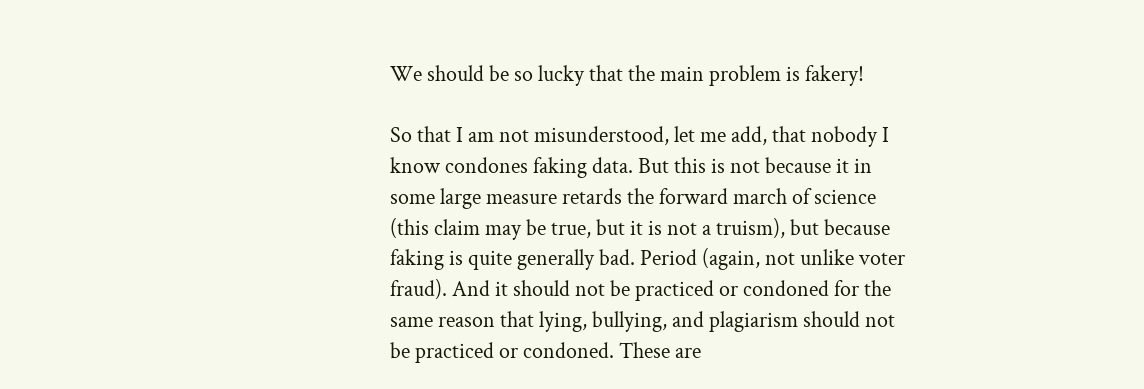We should be so lucky that the main problem is fakery!

So that I am not misunderstood, let me add, that nobody I know condones faking data. But this is not because it in some large measure retards the forward march of science (this claim may be true, but it is not a truism), but because faking is quite generally bad. Period (again, not unlike voter fraud). And it should not be practiced or condoned for the same reason that lying, bullying, and plagiarism should not be practiced or condoned. These are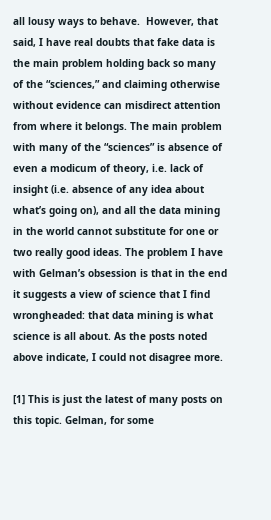all lousy ways to behave.  However, that said, I have real doubts that fake data is the main problem holding back so many of the “sciences,” and claiming otherwise without evidence can misdirect attention from where it belongs. The main problem with many of the “sciences” is absence of even a modicum of theory, i.e. lack of insight (i.e. absence of any idea about what’s going on), and all the data mining in the world cannot substitute for one or two really good ideas. The problem I have with Gelman’s obsession is that in the end it suggests a view of science that I find wrongheaded: that data mining is what science is all about. As the posts noted above indicate, I could not disagree more.

[1] This is just the latest of many posts on this topic. Gelman, for some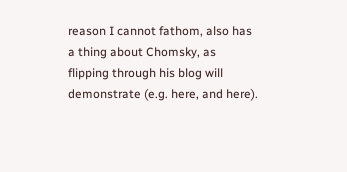reason I cannot fathom, also has a thing about Chomsky, as flipping through his blog will demonstrate (e.g. here, and here).